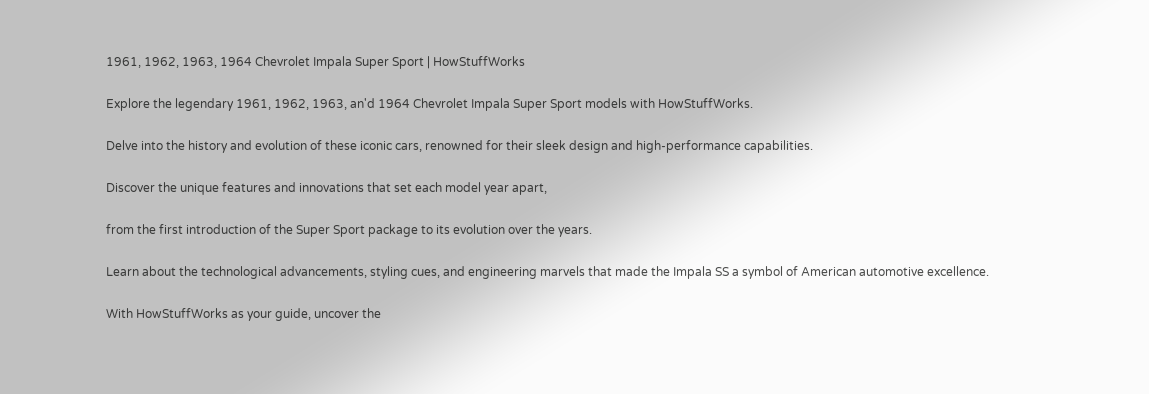1961, 1962, 1963, 1964 Chevrolet Impala Super Sport | HowStuffWorks

Explore the legendary 1961, 1962, 1963, an'd 1964 Chevrolet Impala Super Sport models with HowStuffWorks.

Delve into the history and evolution of these iconic cars, renowned for their sleek design and high-performance capabilities.

Discover the unique features and innovations that set each model year apart,

from the first introduction of the Super Sport package to its evolution over the years.

Learn about the technological advancements, styling cues, and engineering marvels that made the Impala SS a symbol of American automotive excellence.

With HowStuffWorks as your guide, uncover the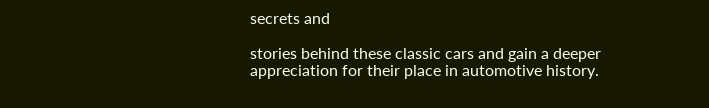secrets and

stories behind these classic cars and gain a deeper appreciation for their place in automotive history.